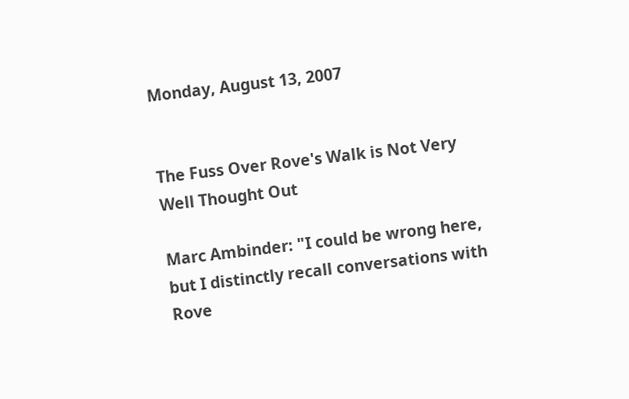Monday, August 13, 2007


The Fuss Over Rove's Walk is Not Very Well Thought Out

Marc Ambinder: "I could be wrong here, but I distinctly recall conversations with Rove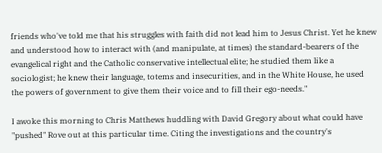friends who've told me that his struggles with faith did not lead him to Jesus Christ. Yet he knew and understood how to interact with (and manipulate, at times) the standard-bearers of the evangelical right and the Catholic conservative intellectual elite; he studied them like a sociologist; he knew their language, totems and insecurities, and in the White House, he used the powers of government to give them their voice and to fill their ego-needs."

I awoke this morning to Chris Matthews huddling with David Gregory about what could have "pushed" Rove out at this particular time. Citing the investigations and the country's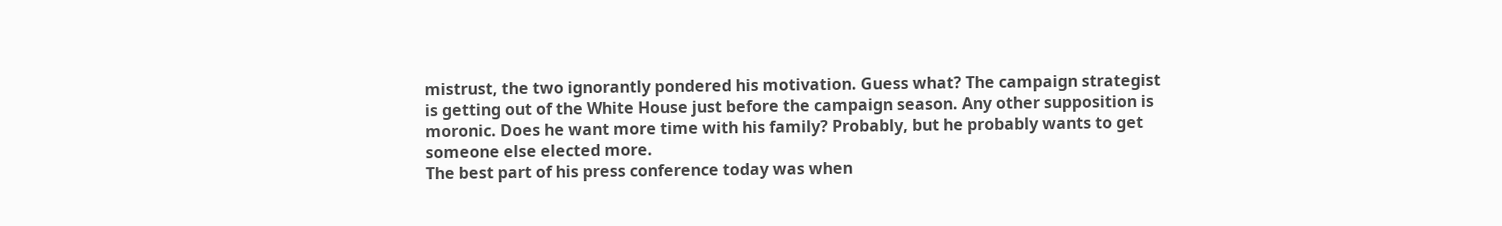mistrust, the two ignorantly pondered his motivation. Guess what? The campaign strategist is getting out of the White House just before the campaign season. Any other supposition is moronic. Does he want more time with his family? Probably, but he probably wants to get someone else elected more.
The best part of his press conference today was when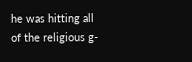he was hitting all of the religious g-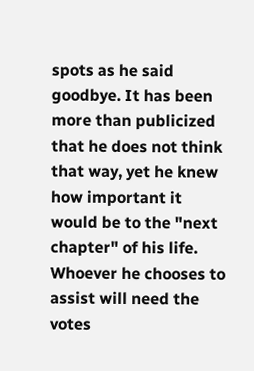spots as he said goodbye. It has been more than publicized that he does not think that way, yet he knew how important it would be to the "next chapter" of his life. Whoever he chooses to assist will need the votes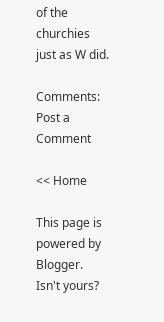of the churchies just as W did.

Comments: Post a Comment

<< Home

This page is powered by Blogger. Isn't yours?